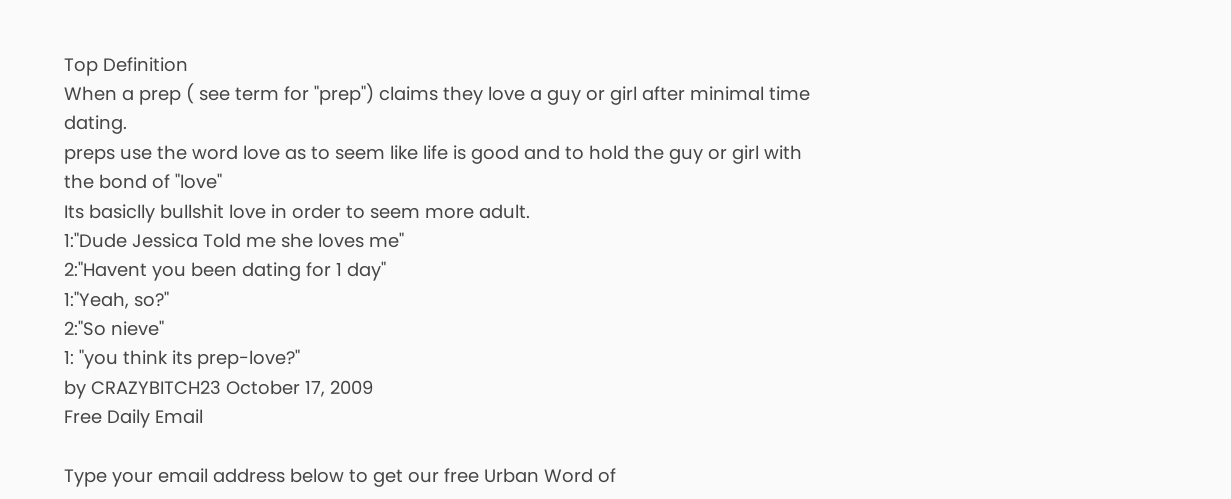Top Definition
When a prep ( see term for "prep") claims they love a guy or girl after minimal time dating.
preps use the word love as to seem like life is good and to hold the guy or girl with the bond of "love"
Its basiclly bullshit love in order to seem more adult.
1:"Dude Jessica Told me she loves me"
2:"Havent you been dating for 1 day"
1:"Yeah, so?"
2:"So nieve"
1: "you think its prep-love?"
by CRAZYBITCH23 October 17, 2009
Free Daily Email

Type your email address below to get our free Urban Word of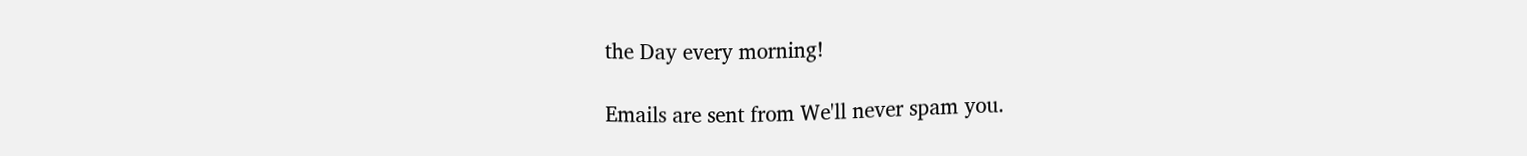the Day every morning!

Emails are sent from We'll never spam you.